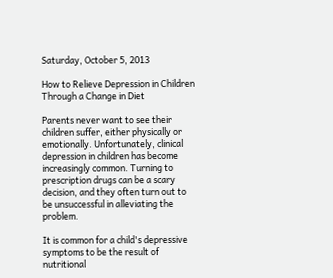Saturday, October 5, 2013

How to Relieve Depression in Children Through a Change in Diet

Parents never want to see their children suffer, either physically or emotionally. Unfortunately, clinical depression in children has become increasingly common. Turning to prescription drugs can be a scary decision, and they often turn out to be unsuccessful in alleviating the problem.

It is common for a child's depressive symptoms to be the result of nutritional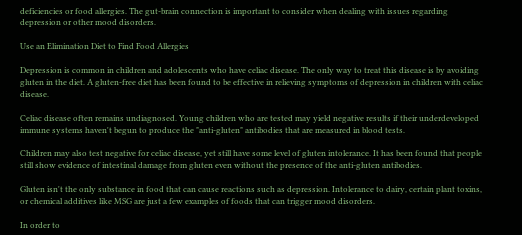deficiencies or food allergies. The gut-brain connection is important to consider when dealing with issues regarding depression or other mood disorders.

Use an Elimination Diet to Find Food Allergies

Depression is common in children and adolescents who have celiac disease. The only way to treat this disease is by avoiding gluten in the diet. A gluten-free diet has been found to be effective in relieving symptoms of depression in children with celiac disease.

Celiac disease often remains undiagnosed. Young children who are tested may yield negative results if their underdeveloped immune systems haven't begun to produce the "anti-gluten" antibodies that are measured in blood tests.

Children may also test negative for celiac disease, yet still have some level of gluten intolerance. It has been found that people still show evidence of intestinal damage from gluten even without the presence of the anti-gluten antibodies.

Gluten isn't the only substance in food that can cause reactions such as depression. Intolerance to dairy, certain plant toxins, or chemical additives like MSG are just a few examples of foods that can trigger mood disorders.

In order to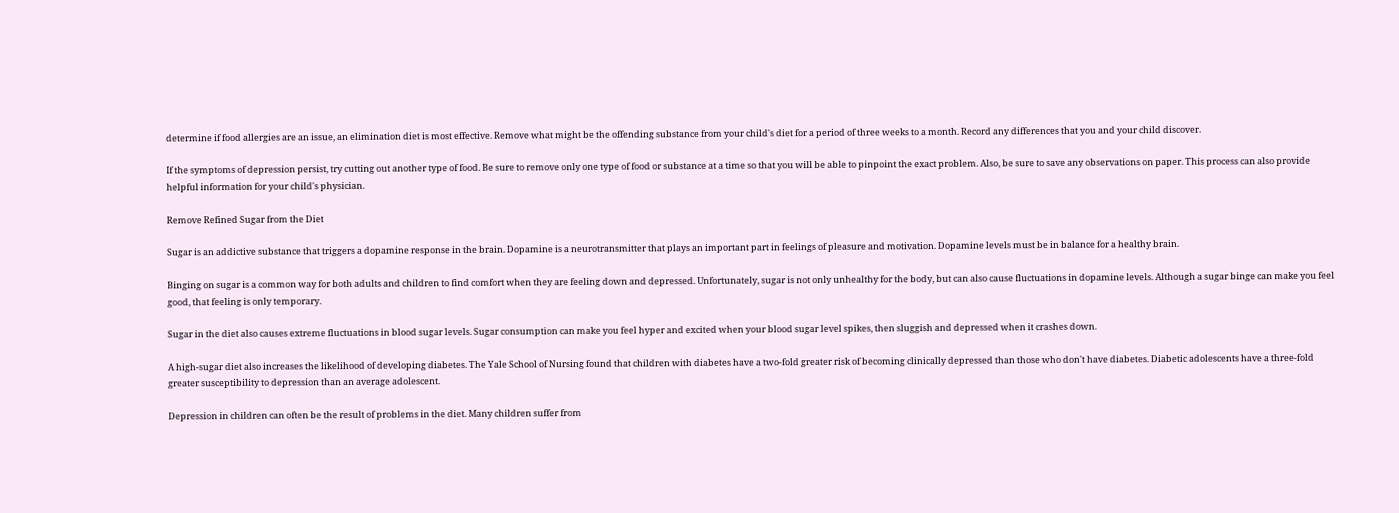determine if food allergies are an issue, an elimination diet is most effective. Remove what might be the offending substance from your child's diet for a period of three weeks to a month. Record any differences that you and your child discover.

If the symptoms of depression persist, try cutting out another type of food. Be sure to remove only one type of food or substance at a time so that you will be able to pinpoint the exact problem. Also, be sure to save any observations on paper. This process can also provide helpful information for your child's physician.

Remove Refined Sugar from the Diet

Sugar is an addictive substance that triggers a dopamine response in the brain. Dopamine is a neurotransmitter that plays an important part in feelings of pleasure and motivation. Dopamine levels must be in balance for a healthy brain.

Binging on sugar is a common way for both adults and children to find comfort when they are feeling down and depressed. Unfortunately, sugar is not only unhealthy for the body, but can also cause fluctuations in dopamine levels. Although a sugar binge can make you feel good, that feeling is only temporary.

Sugar in the diet also causes extreme fluctuations in blood sugar levels. Sugar consumption can make you feel hyper and excited when your blood sugar level spikes, then sluggish and depressed when it crashes down.

A high-sugar diet also increases the likelihood of developing diabetes. The Yale School of Nursing found that children with diabetes have a two-fold greater risk of becoming clinically depressed than those who don't have diabetes. Diabetic adolescents have a three-fold greater susceptibility to depression than an average adolescent.

Depression in children can often be the result of problems in the diet. Many children suffer from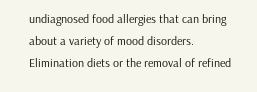undiagnosed food allergies that can bring about a variety of mood disorders. Elimination diets or the removal of refined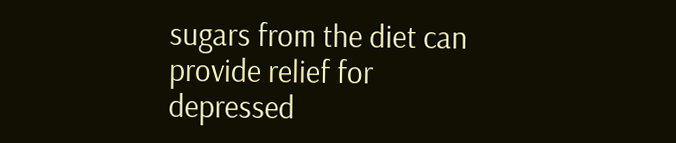sugars from the diet can provide relief for depressed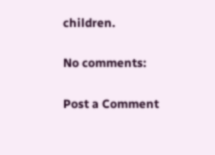children.

No comments:

Post a Comment